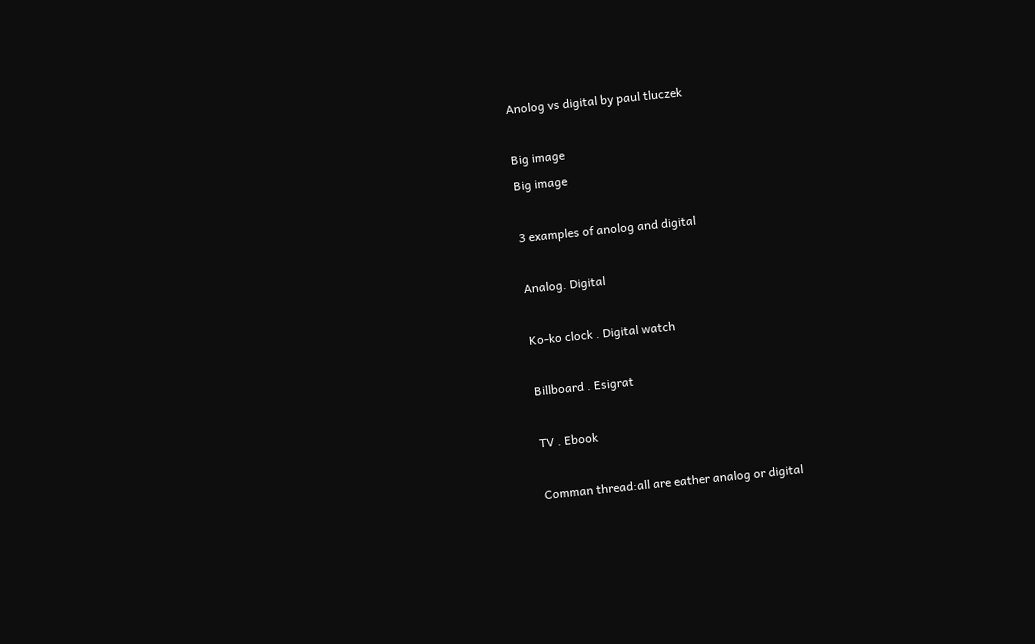Anolog vs digital by paul tluczek

Big image
Big image

3 examples of anolog and digital

Analog. Digital

Ko-ko clock . Digital watch

Billboard . Esigrat

TV . Ebook

Comman thread:all are eather analog or digital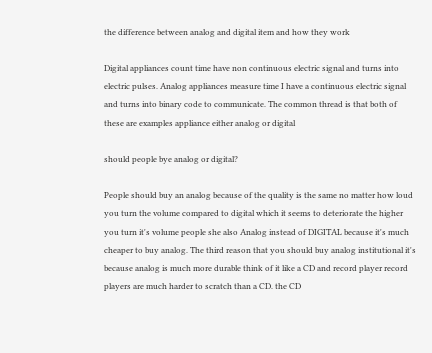the difference between analog and digital item and how they work

Digital appliances count time have non continuous electric signal and turns into electric pulses. Analog appliances measure time I have a continuous electric signal and turns into binary code to communicate. The common thread is that both of these are examples appliance either analog or digital

should people bye analog or digital?

People should buy an analog because of the quality is the same no matter how loud you turn the volume compared to digital which it seems to deteriorate the higher you turn it's volume people she also Analog instead of DIGITAL because it's much cheaper to buy analog. The third reason that you should buy analog institutional it's because analog is much more durable think of it like a CD and record player record players are much harder to scratch than a CD. the CD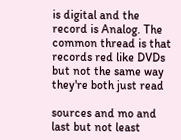is digital and the record is Analog. The common thread is that records red like DVDs but not the same way they're both just read

sources and mo and last but not least